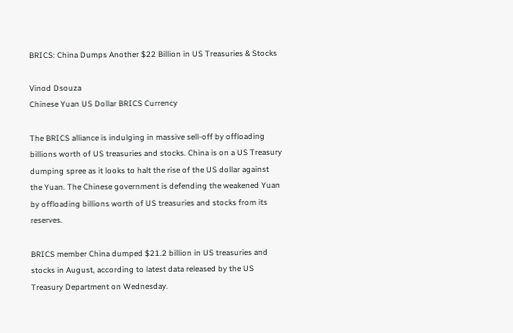BRICS: China Dumps Another $22 Billion in US Treasuries & Stocks

Vinod Dsouza
Chinese Yuan US Dollar BRICS Currency

The BRICS alliance is indulging in massive sell-off by offloading billions worth of US treasuries and stocks. China is on a US Treasury dumping spree as it looks to halt the rise of the US dollar against the Yuan. The Chinese government is defending the weakened Yuan by offloading billions worth of US treasuries and stocks from its reserves.

BRICS member China dumped $21.2 billion in US treasuries and stocks in August, according to latest data released by the US Treasury Department on Wednesday.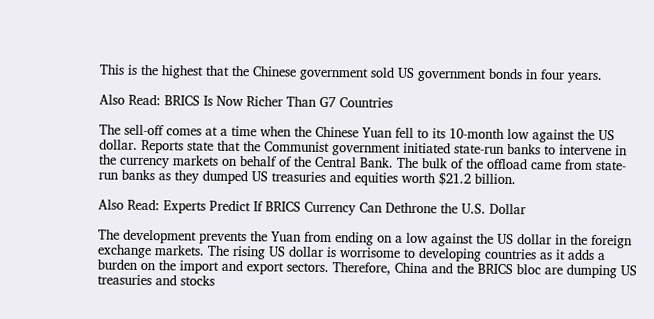This is the highest that the Chinese government sold US government bonds in four years.

Also Read: BRICS Is Now Richer Than G7 Countries

The sell-off comes at a time when the Chinese Yuan fell to its 10-month low against the US dollar. Reports state that the Communist government initiated state-run banks to intervene in the currency markets on behalf of the Central Bank. The bulk of the offload came from state-run banks as they dumped US treasuries and equities worth $21.2 billion.

Also Read: Experts Predict If BRICS Currency Can Dethrone the U.S. Dollar

The development prevents the Yuan from ending on a low against the US dollar in the foreign exchange markets. The rising US dollar is worrisome to developing countries as it adds a burden on the import and export sectors. Therefore, China and the BRICS bloc are dumping US treasuries and stocks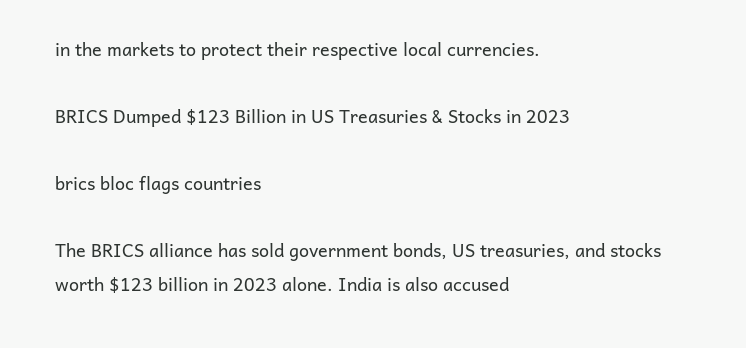in the markets to protect their respective local currencies.

BRICS Dumped $123 Billion in US Treasuries & Stocks in 2023

brics bloc flags countries

The BRICS alliance has sold government bonds, US treasuries, and stocks worth $123 billion in 2023 alone. India is also accused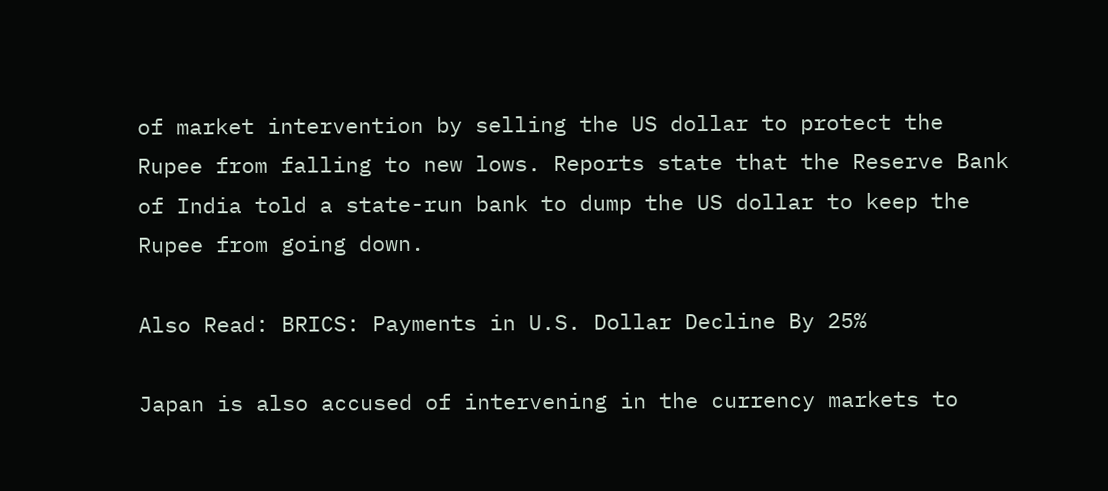of market intervention by selling the US dollar to protect the Rupee from falling to new lows. Reports state that the Reserve Bank of India told a state-run bank to dump the US dollar to keep the Rupee from going down.

Also Read: BRICS: Payments in U.S. Dollar Decline By 25%

Japan is also accused of intervening in the currency markets to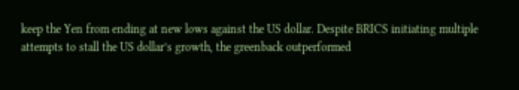keep the Yen from ending at new lows against the US dollar. Despite BRICS initiating multiple attempts to stall the US dollar’s growth, the greenback outperformed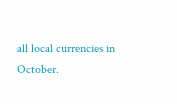all local currencies in October.